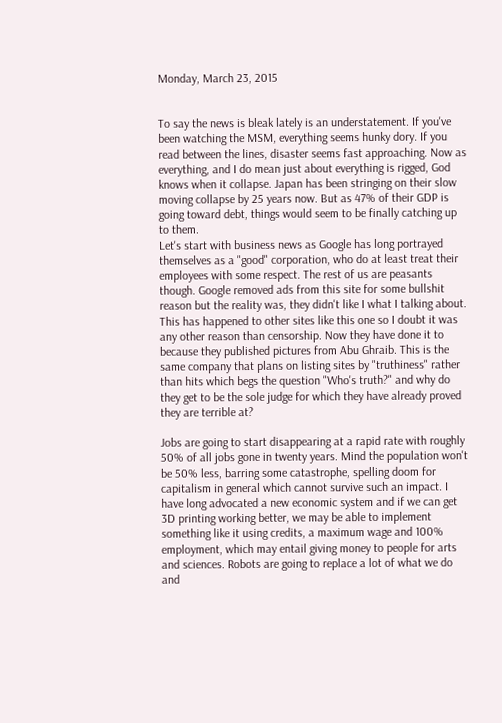Monday, March 23, 2015


To say the news is bleak lately is an understatement. If you've been watching the MSM, everything seems hunky dory. If you read between the lines, disaster seems fast approaching. Now as everything, and I do mean just about everything is rigged, God knows when it collapse. Japan has been stringing on their slow moving collapse by 25 years now. But as 47% of their GDP is going toward debt, things would seem to be finally catching up to them.
Let's start with business news as Google has long portrayed themselves as a "good" corporation, who do at least treat their employees with some respect. The rest of us are peasants though. Google removed ads from this site for some bullshit reason but the reality was, they didn't like I what I talking about. This has happened to other sites like this one so I doubt it was any other reason than censorship. Now they have done it to because they published pictures from Abu Ghraib. This is the same company that plans on listing sites by "truthiness" rather than hits which begs the question "Who's truth?" and why do they get to be the sole judge for which they have already proved they are terrible at?

Jobs are going to start disappearing at a rapid rate with roughly 50% of all jobs gone in twenty years. Mind the population won't be 50% less, barring some catastrophe, spelling doom for capitalism in general which cannot survive such an impact. I have long advocated a new economic system and if we can get 3D printing working better, we may be able to implement something like it using credits, a maximum wage and 100% employment, which may entail giving money to people for arts and sciences. Robots are going to replace a lot of what we do and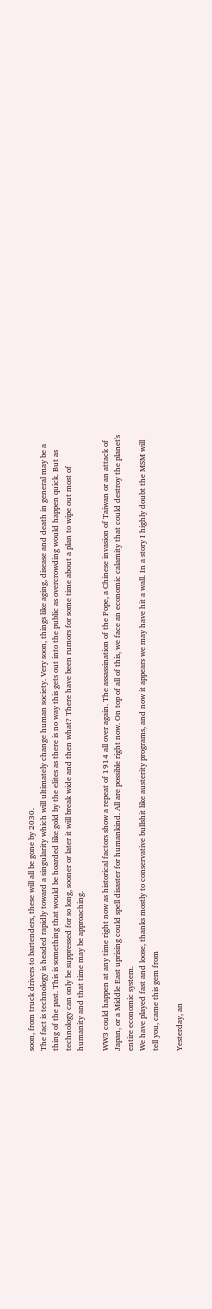soon, from truck drivers to bartenders, these will all be gone by 2030.
The fact is technology is headed rapidly toward a singularity which will ultimately change human society. Very soon, things like aging, disease and death in general may be a thing of the past. This is something that would be hoarded like gold by the elites as there is no way this gets out into the public as overcrowding would happen quick. But as technology can only be suppressed for so long, sooner or later it will break wide and then what? There have been rumors for some time about a plan to wipe out most of humanity and that time may be approaching.

WW3 could happen at any time right now as historical factors show a repeat of 1914 all over again. The assassination of the Pope, a Chinese invasion of Taiwan or an attack of Japan, or a Middle East uprising could spell disaster for humankind. All are possible right now. On top of all of this, we face an economic calamity that could destroy the planet's entire economic system.
We have played fast and loose, thanks mostly to conservative bullshit like austerity programs, and now it appears we may have hit a wall. In a story I highly doubt the MSM will tell you, came this gem from

Yesterday, an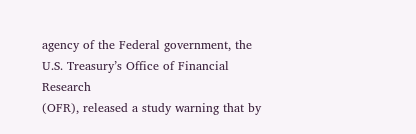agency of the Federal government, the U.S. Treasury’s Office of Financial Research
(OFR), released a study warning that by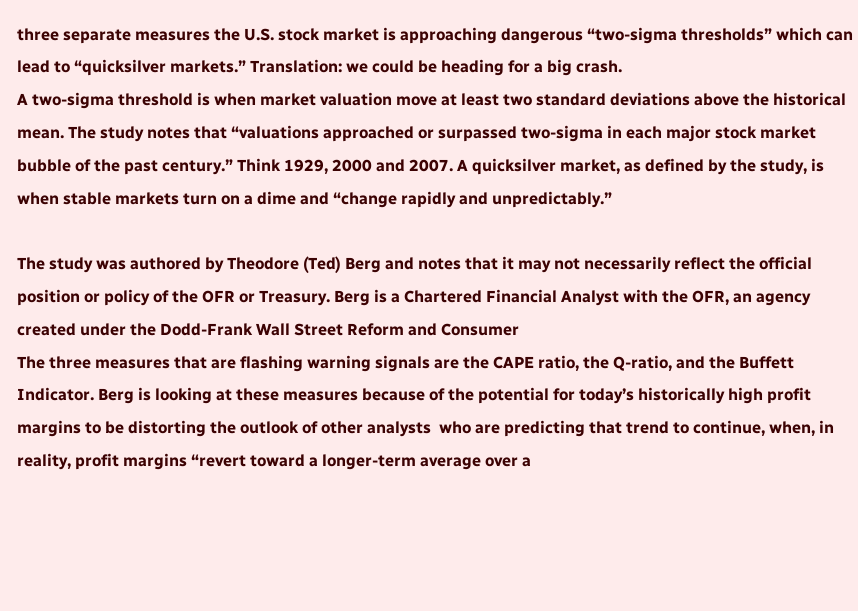three separate measures the U.S. stock market is approaching dangerous “two-sigma thresholds” which can lead to “quicksilver markets.” Translation: we could be heading for a big crash.
A two-sigma threshold is when market valuation move at least two standard deviations above the historical mean. The study notes that “valuations approached or surpassed two-sigma in each major stock market bubble of the past century.” Think 1929, 2000 and 2007. A quicksilver market, as defined by the study, is when stable markets turn on a dime and “change rapidly and unpredictably.”

The study was authored by Theodore (Ted) Berg and notes that it may not necessarily reflect the official position or policy of the OFR or Treasury. Berg is a Chartered Financial Analyst with the OFR, an agency created under the Dodd-Frank Wall Street Reform and Consumer
The three measures that are flashing warning signals are the CAPE ratio, the Q-ratio, and the Buffett Indicator. Berg is looking at these measures because of the potential for today’s historically high profit margins to be distorting the outlook of other analysts  who are predicting that trend to continue, when, in reality, profit margins “revert toward a longer-term average over a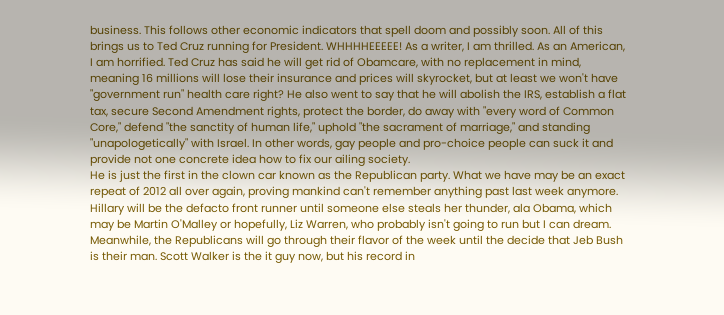business. This follows other economic indicators that spell doom and possibly soon. All of this brings us to Ted Cruz running for President. WHHHHEEEEE! As a writer, I am thrilled. As an American, I am horrified. Ted Cruz has said he will get rid of Obamcare, with no replacement in mind, meaning 16 millions will lose their insurance and prices will skyrocket, but at least we won't have "government run" health care right? He also went to say that he will abolish the IRS, establish a flat tax, secure Second Amendment rights, protect the border, do away with "every word of Common Core," defend "the sanctity of human life," uphold "the sacrament of marriage," and standing "unapologetically" with Israel. In other words, gay people and pro-choice people can suck it and provide not one concrete idea how to fix our ailing society.
He is just the first in the clown car known as the Republican party. What we have may be an exact repeat of 2012 all over again, proving mankind can't remember anything past last week anymore. Hillary will be the defacto front runner until someone else steals her thunder, ala Obama, which may be Martin O'Malley or hopefully, Liz Warren, who probably isn't going to run but I can dream. Meanwhile, the Republicans will go through their flavor of the week until the decide that Jeb Bush is their man. Scott Walker is the it guy now, but his record in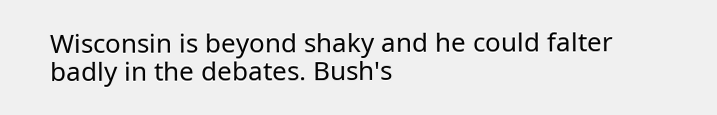Wisconsin is beyond shaky and he could falter badly in the debates. Bush's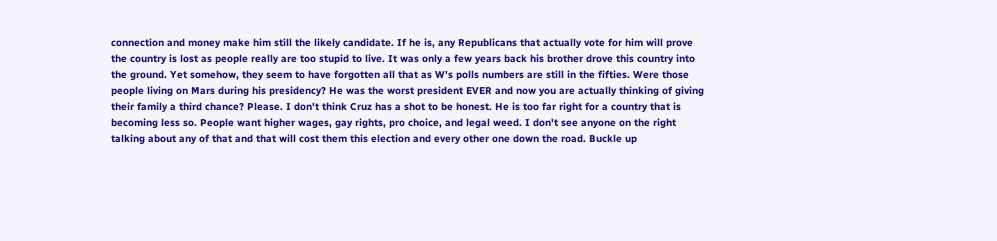connection and money make him still the likely candidate. If he is, any Republicans that actually vote for him will prove the country is lost as people really are too stupid to live. It was only a few years back his brother drove this country into the ground. Yet somehow, they seem to have forgotten all that as W's polls numbers are still in the fifties. Were those people living on Mars during his presidency? He was the worst president EVER and now you are actually thinking of giving their family a third chance? Please. I don't think Cruz has a shot to be honest. He is too far right for a country that is becoming less so. People want higher wages, gay rights, pro choice, and legal weed. I don't see anyone on the right talking about any of that and that will cost them this election and every other one down the road. Buckle up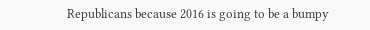Republicans because 2016 is going to be a bumpy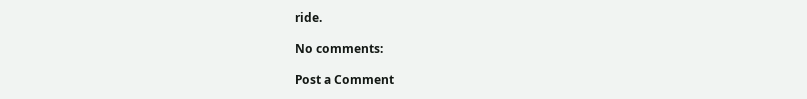ride.

No comments:

Post a Comment